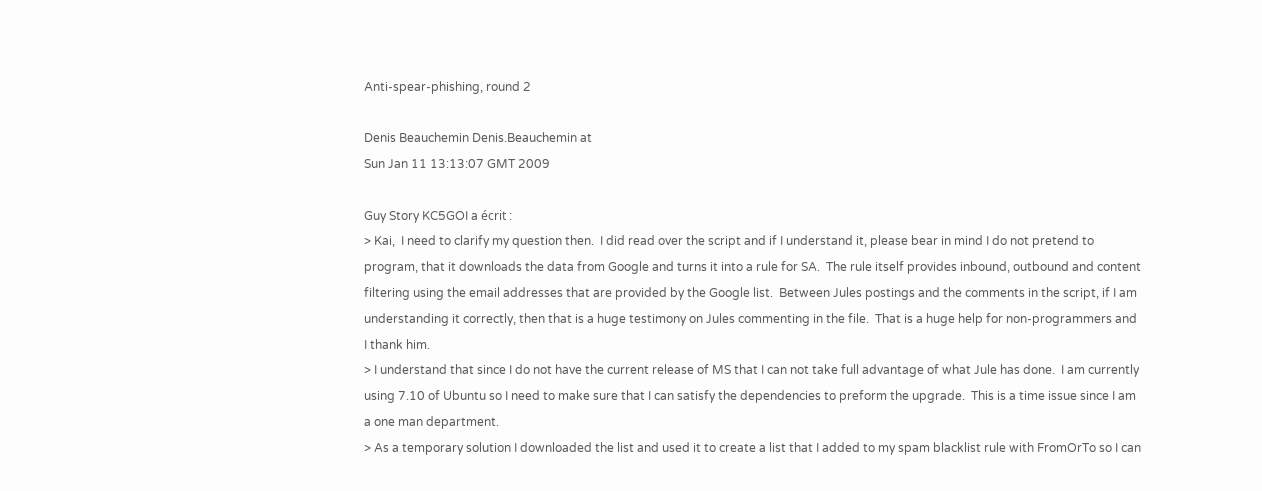Anti-spear-phishing, round 2

Denis Beauchemin Denis.Beauchemin at
Sun Jan 11 13:13:07 GMT 2009

Guy Story KC5GOI a écrit :
> Kai,  I need to clarify my question then.  I did read over the script and if I understand it, please bear in mind I do not pretend to program, that it downloads the data from Google and turns it into a rule for SA.  The rule itself provides inbound, outbound and content filtering using the email addresses that are provided by the Google list.  Between Jules postings and the comments in the script, if I am understanding it correctly, then that is a huge testimony on Jules commenting in the file.  That is a huge help for non-programmers and I thank him.
> I understand that since I do not have the current release of MS that I can not take full advantage of what Jule has done.  I am currently using 7.10 of Ubuntu so I need to make sure that I can satisfy the dependencies to preform the upgrade.  This is a time issue since I am a one man department.
> As a temporary solution I downloaded the list and used it to create a list that I added to my spam blacklist rule with FromOrTo so I can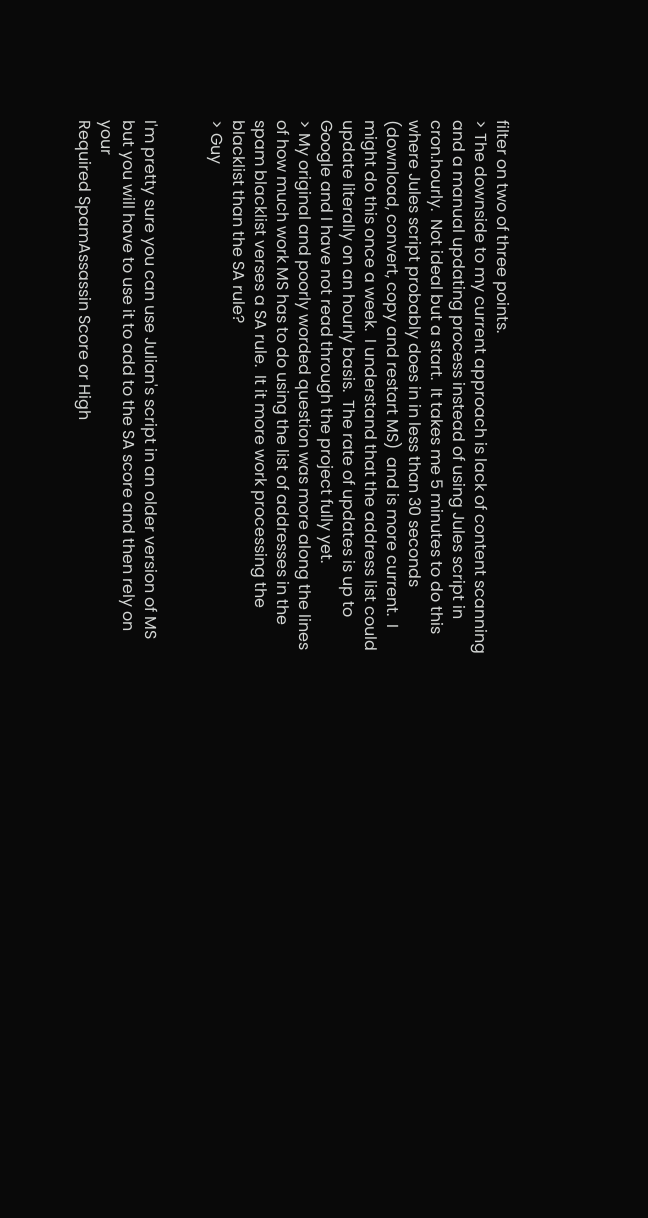filter on two of three points.
> The downside to my current approach is lack of content scanning and a manual updating process instead of using Jules script in cron.hourly.  Not ideal but a start.  It takes me 5 minutes to do this where Jules script probably does in in less than 30 seconds (download, convert, copy and restart MS)  and is more current.  I might do this once a week.  I understand that the address list could update literally on an hourly basis.  The rate of updates is up to Google and I have not read through the project fully yet.
> My original and poorly worded question was more along the lines of how much work MS has to do using the list of addresses in the spam blacklist verses a SA rule.  It it more work processing the blacklist than the SA rule?
> Guy


I'm pretty sure you can use Julian's script in an older version of MS
but you will have to use it to add to the SA score and then rely on your
Required SpamAssassin Score or High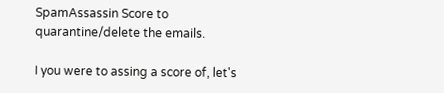SpamAssassin Score to
quarantine/delete the emails.

I you were to assing a score of, let's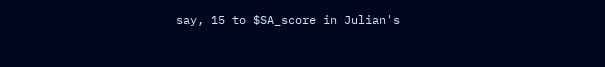say, 15 to $SA_score in Julian's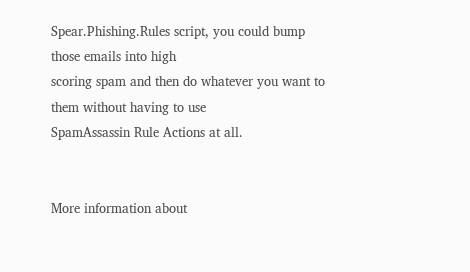Spear.Phishing.Rules script, you could bump those emails into high
scoring spam and then do whatever you want to them without having to use
SpamAssassin Rule Actions at all.


More information about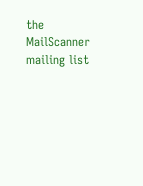the MailScanner mailing list